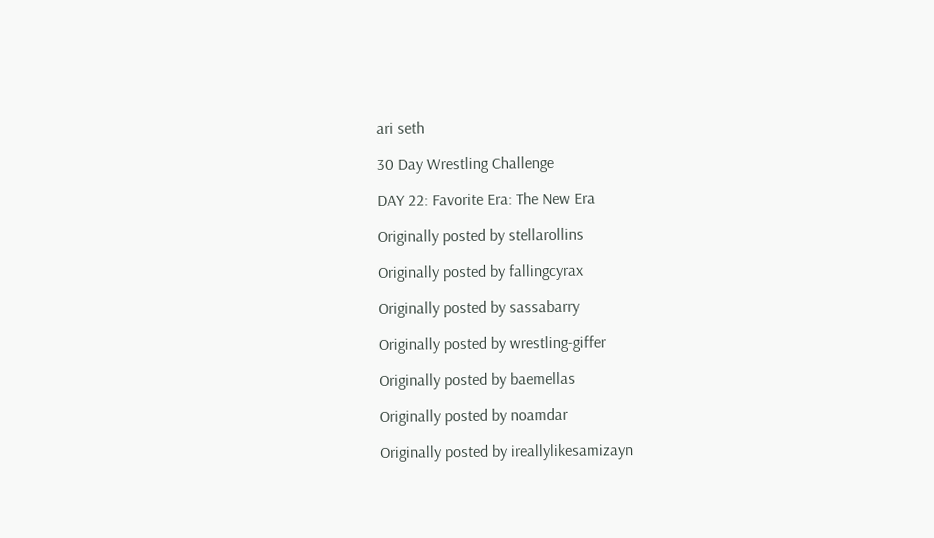ari seth

30 Day Wrestling Challenge

DAY 22: Favorite Era: The New Era

Originally posted by stellarollins

Originally posted by fallingcyrax

Originally posted by sassabarry

Originally posted by wrestling-giffer

Originally posted by baemellas

Originally posted by noamdar

Originally posted by ireallylikesamizayn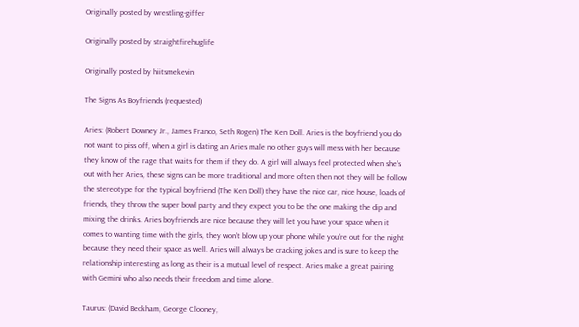Originally posted by wrestling-giffer

Originally posted by straightfirehuglife

Originally posted by hiitsmekevin

The Signs As Boyfriends (requested)

Aries: (Robert Downey Jr., James Franco, Seth Rogen) The Ken Doll. Aries is the boyfriend you do not want to piss off, when a girl is dating an Aries male no other guys will mess with her because they know of the rage that waits for them if they do. A girl will always feel protected when she’s out with her Aries, these signs can be more traditional and more often then not they will be follow the stereotype for the typical boyfriend (The Ken Doll) they have the nice car, nice house, loads of friends, they throw the super bowl party and they expect you to be the one making the dip and mixing the drinks. Aries boyfriends are nice because they will let you have your space when it comes to wanting time with the girls, they won’t blow up your phone while you’re out for the night because they need their space as well. Aries will always be cracking jokes and is sure to keep the relationship interesting as long as their is a mutual level of respect. Aries make a great pairing with Gemini who also needs their freedom and time alone.

Taurus: (David Beckham, George Clooney,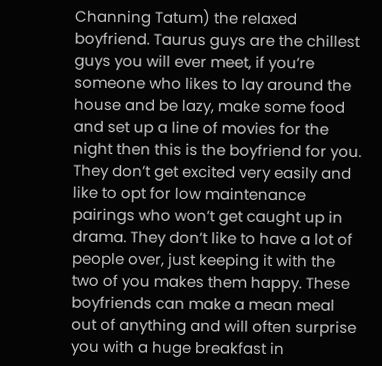Channing Tatum) the relaxed boyfriend. Taurus guys are the chillest guys you will ever meet, if you’re someone who likes to lay around the house and be lazy, make some food and set up a line of movies for the night then this is the boyfriend for you. They don’t get excited very easily and like to opt for low maintenance pairings who won’t get caught up in drama. They don’t like to have a lot of people over, just keeping it with the two of you makes them happy. These boyfriends can make a mean meal out of anything and will often surprise you with a huge breakfast in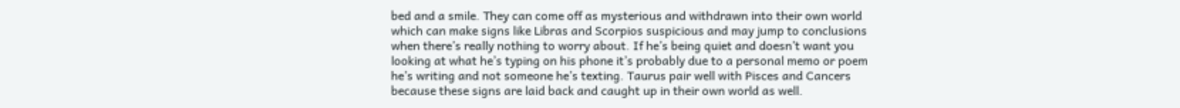bed and a smile. They can come off as mysterious and withdrawn into their own world which can make signs like Libras and Scorpios suspicious and may jump to conclusions when there’s really nothing to worry about. If he’s being quiet and doesn’t want you looking at what he’s typing on his phone it’s probably due to a personal memo or poem he’s writing and not someone he’s texting. Taurus pair well with Pisces and Cancers because these signs are laid back and caught up in their own world as well.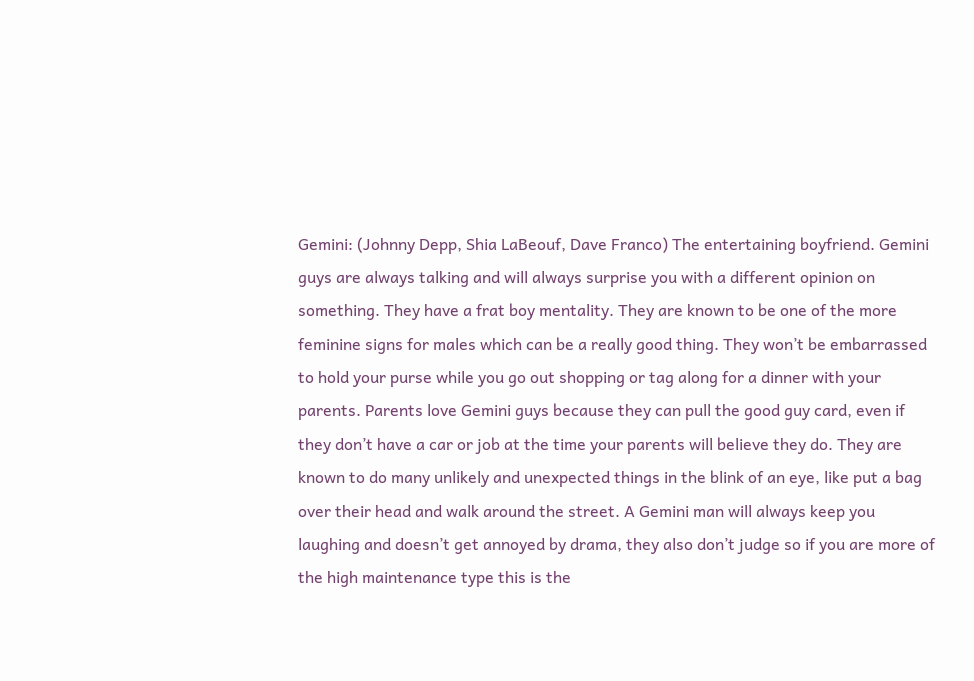Gemini: (Johnny Depp, Shia LaBeouf, Dave Franco) The entertaining boyfriend. Gemini guys are always talking and will always surprise you with a different opinion on something. They have a frat boy mentality. They are known to be one of the more feminine signs for males which can be a really good thing. They won’t be embarrassed to hold your purse while you go out shopping or tag along for a dinner with your parents. Parents love Gemini guys because they can pull the good guy card, even if they don’t have a car or job at the time your parents will believe they do. They are known to do many unlikely and unexpected things in the blink of an eye, like put a bag over their head and walk around the street. A Gemini man will always keep you laughing and doesn’t get annoyed by drama, they also don’t judge so if you are more of the high maintenance type this is the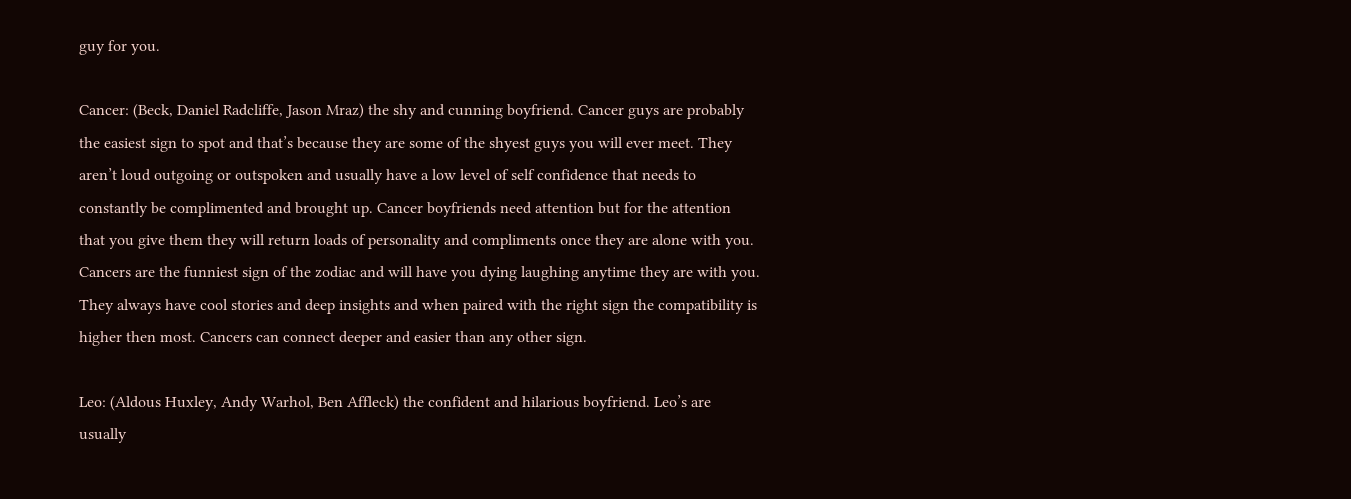guy for you.

Cancer: (Beck, Daniel Radcliffe, Jason Mraz) the shy and cunning boyfriend. Cancer guys are probably the easiest sign to spot and that’s because they are some of the shyest guys you will ever meet. They aren’t loud outgoing or outspoken and usually have a low level of self confidence that needs to constantly be complimented and brought up. Cancer boyfriends need attention but for the attention that you give them they will return loads of personality and compliments once they are alone with you. Cancers are the funniest sign of the zodiac and will have you dying laughing anytime they are with you. They always have cool stories and deep insights and when paired with the right sign the compatibility is higher then most. Cancers can connect deeper and easier than any other sign.

Leo: (Aldous Huxley, Andy Warhol, Ben Affleck) the confident and hilarious boyfriend. Leo’s are usually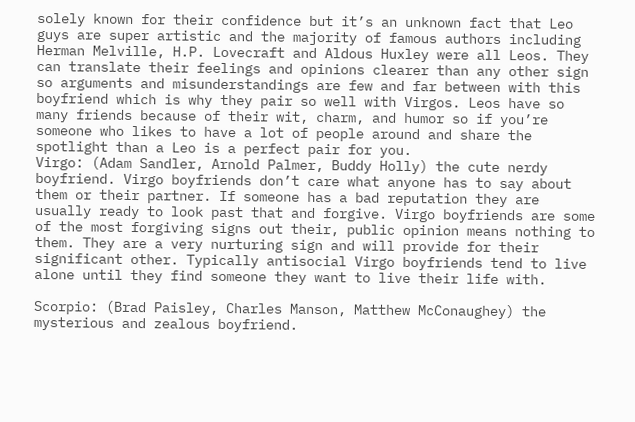solely known for their confidence but it’s an unknown fact that Leo guys are super artistic and the majority of famous authors including Herman Melville, H.P. Lovecraft and Aldous Huxley were all Leos. They can translate their feelings and opinions clearer than any other sign so arguments and misunderstandings are few and far between with this boyfriend which is why they pair so well with Virgos. Leos have so many friends because of their wit, charm, and humor so if you’re someone who likes to have a lot of people around and share the spotlight than a Leo is a perfect pair for you.
Virgo: (Adam Sandler, Arnold Palmer, Buddy Holly) the cute nerdy boyfriend. Virgo boyfriends don’t care what anyone has to say about them or their partner. If someone has a bad reputation they are usually ready to look past that and forgive. Virgo boyfriends are some of the most forgiving signs out their, public opinion means nothing to them. They are a very nurturing sign and will provide for their significant other. Typically antisocial Virgo boyfriends tend to live alone until they find someone they want to live their life with.

Scorpio: (Brad Paisley, Charles Manson, Matthew McConaughey) the mysterious and zealous boyfriend.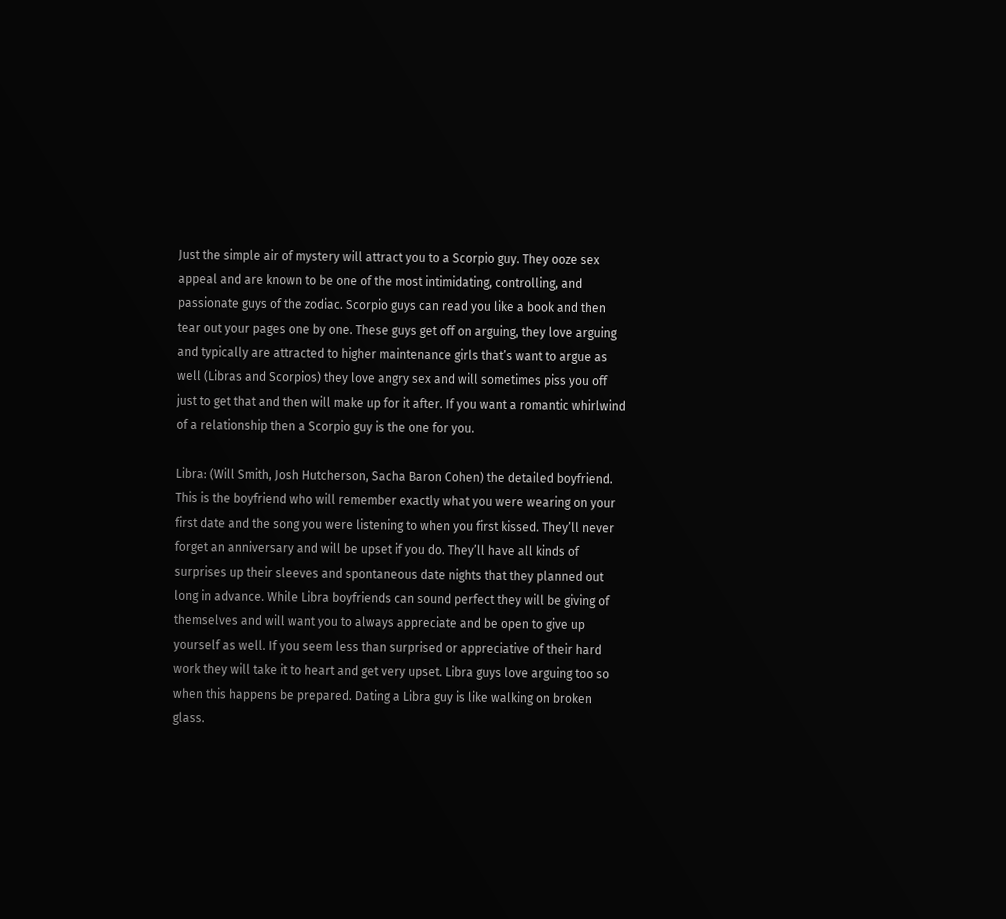Just the simple air of mystery will attract you to a Scorpio guy. They ooze sex appeal and are known to be one of the most intimidating, controlling, and passionate guys of the zodiac. Scorpio guys can read you like a book and then tear out your pages one by one. These guys get off on arguing, they love arguing and typically are attracted to higher maintenance girls that’s want to argue as well (Libras and Scorpios) they love angry sex and will sometimes piss you off just to get that and then will make up for it after. If you want a romantic whirlwind of a relationship then a Scorpio guy is the one for you.

Libra: (Will Smith, Josh Hutcherson, Sacha Baron Cohen) the detailed boyfriend. This is the boyfriend who will remember exactly what you were wearing on your first date and the song you were listening to when you first kissed. They’ll never forget an anniversary and will be upset if you do. They’ll have all kinds of surprises up their sleeves and spontaneous date nights that they planned out long in advance. While Libra boyfriends can sound perfect they will be giving of themselves and will want you to always appreciate and be open to give up yourself as well. If you seem less than surprised or appreciative of their hard work they will take it to heart and get very upset. Libra guys love arguing too so when this happens be prepared. Dating a Libra guy is like walking on broken glass.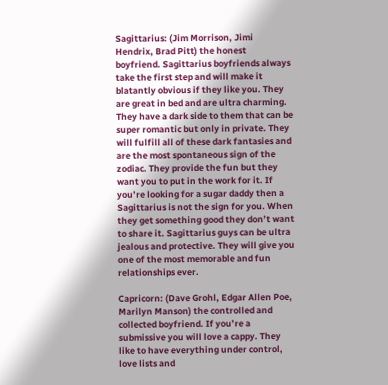Sagittarius: (Jim Morrison, Jimi Hendrix, Brad Pitt) the honest boyfriend. Sagittarius boyfriends always take the first step and will make it blatantly obvious if they like you. They are great in bed and are ultra charming. They have a dark side to them that can be super romantic but only in private. They will fulfill all of these dark fantasies and are the most spontaneous sign of the zodiac. They provide the fun but they want you to put in the work for it. If you’re looking for a sugar daddy then a Sagittarius is not the sign for you. When they get something good they don’t want to share it. Sagittarius guys can be ultra jealous and protective. They will give you one of the most memorable and fun relationships ever.

Capricorn: (Dave Grohl, Edgar Allen Poe, Marilyn Manson) the controlled and collected boyfriend. If you’re a submissive you will love a cappy. They like to have everything under control, love lists and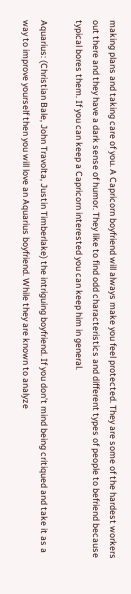making plans and taking care of you. A Capricorn boyfriend will always make you feel protected. They are some of the hardest workers out there and they have a dark sense of humor. They like to find odd characteristics and different types of people to befriend because typical bores them. If you can keep a Capricorn interested you can keep him in general.

Aquarius: (Christian Bale, John Travolta, Justin Timberlake) the intriguing boyfriend. If you don’t mind being critiqued and take it as a way to improve yourself then you will love an Aquarius boyfriend. While they are known to analyze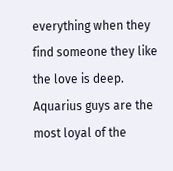everything when they find someone they like the love is deep. Aquarius guys are the most loyal of the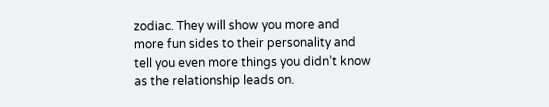zodiac. They will show you more and more fun sides to their personality and tell you even more things you didn’t know as the relationship leads on.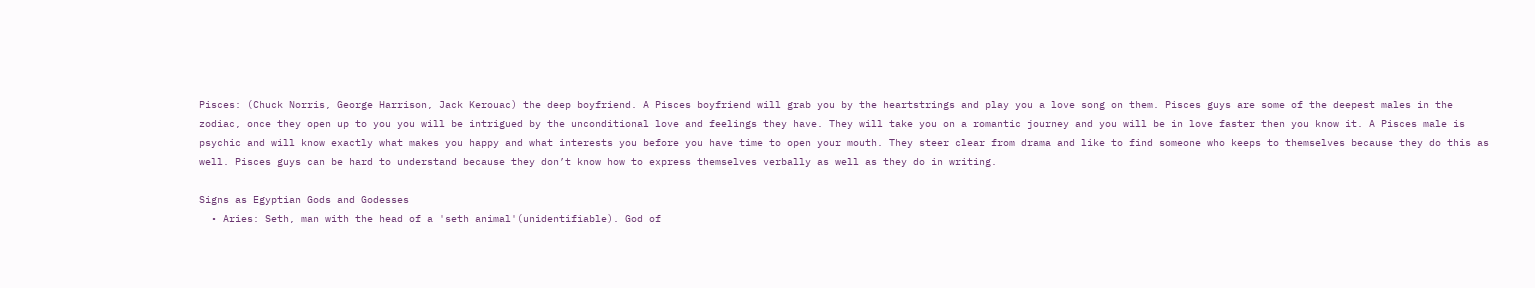Pisces: (Chuck Norris, George Harrison, Jack Kerouac) the deep boyfriend. A Pisces boyfriend will grab you by the heartstrings and play you a love song on them. Pisces guys are some of the deepest males in the zodiac, once they open up to you you will be intrigued by the unconditional love and feelings they have. They will take you on a romantic journey and you will be in love faster then you know it. A Pisces male is psychic and will know exactly what makes you happy and what interests you before you have time to open your mouth. They steer clear from drama and like to find someone who keeps to themselves because they do this as well. Pisces guys can be hard to understand because they don’t know how to express themselves verbally as well as they do in writing.

Signs as Egyptian Gods and Godesses
  • Aries: Seth, man with the head of a 'seth animal'(unidentifiable). God of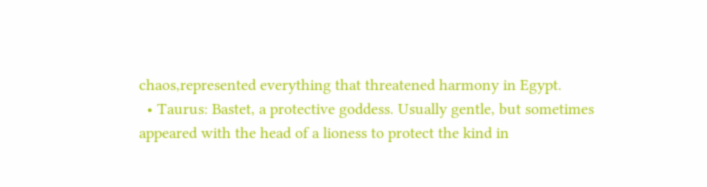chaos,represented everything that threatened harmony in Egypt.
  • Taurus: Bastet, a protective goddess. Usually gentle, but sometimes appeared with the head of a lioness to protect the kind in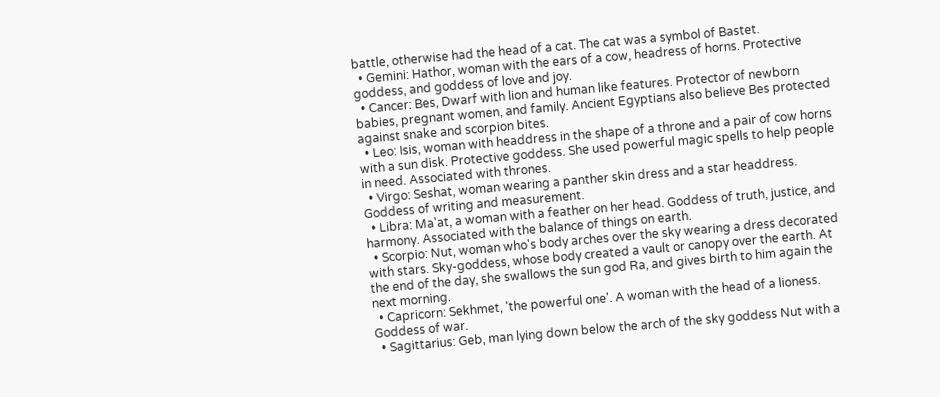battle, otherwise had the head of a cat. The cat was a symbol of Bastet.
  • Gemini: Hathor, woman with the ears of a cow, headress of horns. Protective goddess, and goddess of love and joy.
  • Cancer: Bes, Dwarf with lion and human like features. Protector of newborn babies, pregnant women, and family. Ancient Egyptians also believe Bes protected against snake and scorpion bites.
  • Leo: Isis, woman with headdress in the shape of a throne and a pair of cow horns with a sun disk. Protective goddess. She used powerful magic spells to help people in need. Associated with thrones.
  • Virgo: Seshat, woman wearing a panther skin dress and a star headdress. Goddess of writing and measurement.
  • Libra: Ma'at, a woman with a feather on her head. Goddess of truth, justice, and harmony. Associated with the balance of things on earth.
  • Scorpio: Nut, woman who's body arches over the sky wearing a dress decorated with stars. Sky-goddess, whose body created a vault or canopy over the earth. At the end of the day, she swallows the sun god Ra, and gives birth to him again the next morning.
  • Capricorn: Sekhmet, 'the powerful one'. A woman with the head of a lioness. Goddess of war.
  • Sagittarius: Geb, man lying down below the arch of the sky goddess Nut with a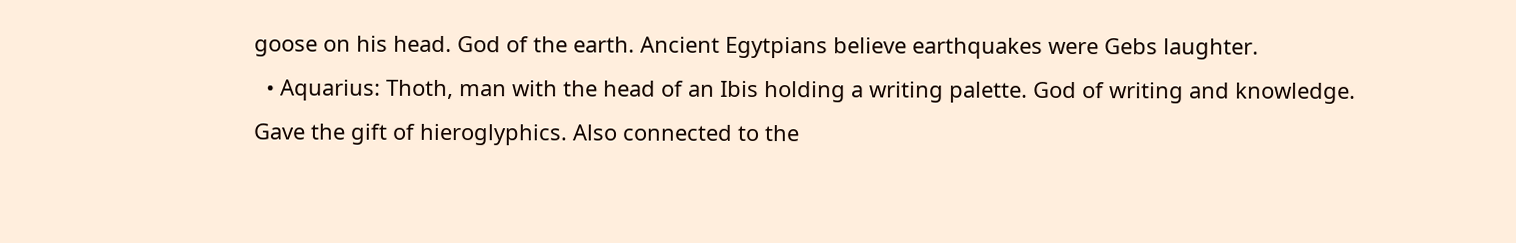goose on his head. God of the earth. Ancient Egytpians believe earthquakes were Gebs laughter.
  • Aquarius: Thoth, man with the head of an Ibis holding a writing palette. God of writing and knowledge. Gave the gift of hieroglyphics. Also connected to the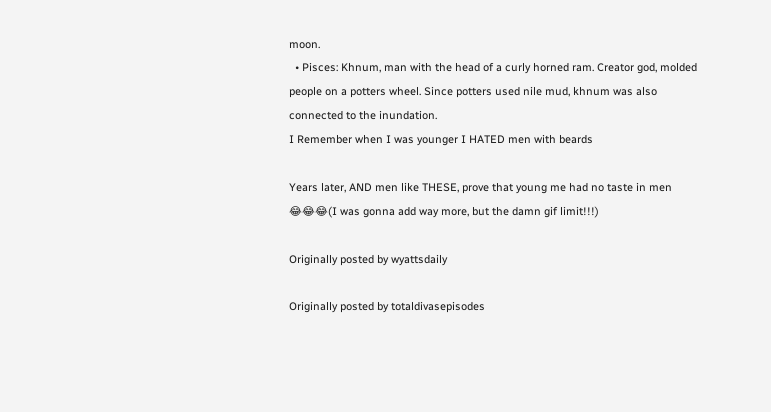moon.
  • Pisces: Khnum, man with the head of a curly horned ram. Creator god, molded people on a potters wheel. Since potters used nile mud, khnum was also connected to the inundation.
I Remember when I was younger I HATED men with beards

Years later, AND men like THESE, prove that young me had no taste in men 😂😂😂(I was gonna add way more, but the damn gif limit!!!)

Originally posted by wyattsdaily

Originally posted by totaldivasepisodes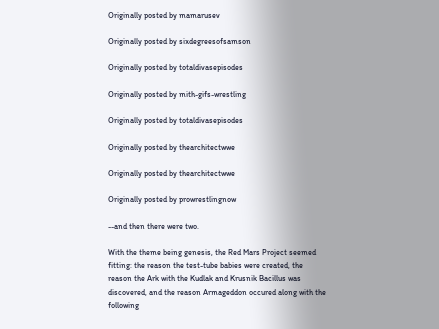Originally posted by mamarusev

Originally posted by sixdegreesofsamson

Originally posted by totaldivasepisodes

Originally posted by mith-gifs-wrestling

Originally posted by totaldivasepisodes

Originally posted by thearchitectwwe

Originally posted by thearchitectwwe

Originally posted by prowrestlingnow

--and then there were two.

With the theme being genesis, the Red Mars Project seemed fitting: the reason the test-tube babies were created, the reason the Ark with the Kudlak and Krusnik Bacillus was discovered, and the reason Armageddon occured along with the following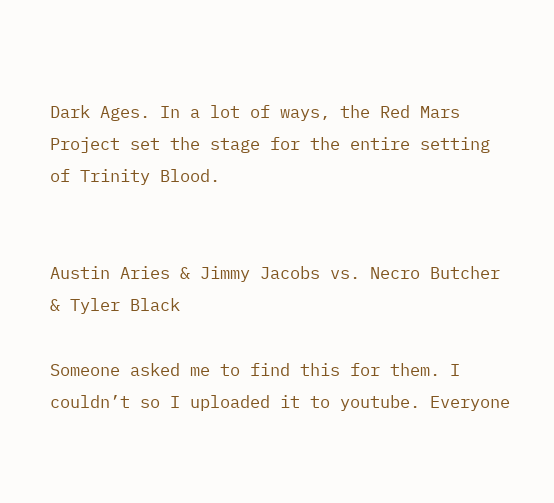Dark Ages. In a lot of ways, the Red Mars Project set the stage for the entire setting of Trinity Blood.


Austin Aries & Jimmy Jacobs vs. Necro Butcher & Tyler Black

Someone asked me to find this for them. I couldn’t so I uploaded it to youtube. Everyone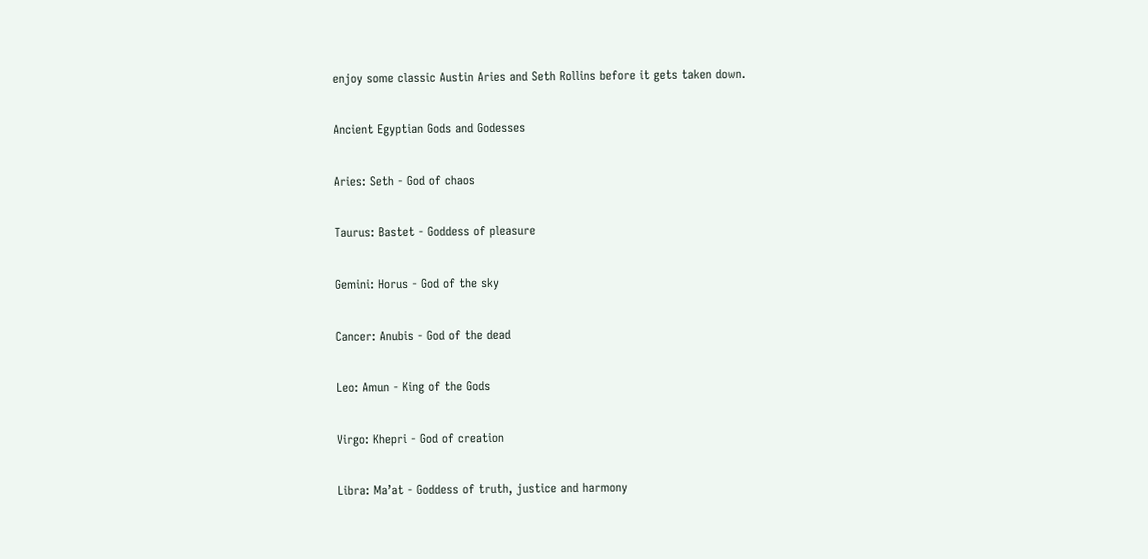enjoy some classic Austin Aries and Seth Rollins before it gets taken down.

Ancient Egyptian Gods and Godesses

Aries: Seth - God of chaos

Taurus: Bastet - Goddess of pleasure

Gemini: Horus - God of the sky

Cancer: Anubis - God of the dead

Leo: Amun - King of the Gods

Virgo: Khepri - God of creation

Libra: Ma’at - Goddess of truth, justice and harmony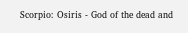Scorpio: Osiris - God of the dead and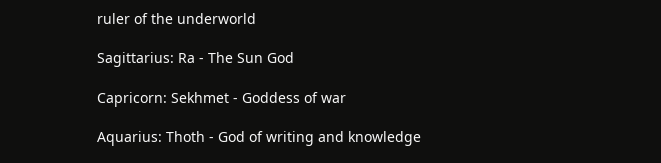ruler of the underworld

Sagittarius: Ra - The Sun God

Capricorn: Sekhmet - Goddess of war

Aquarius: Thoth - God of writing and knowledge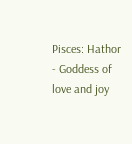Pisces: Hathor - Goddess of love and joy